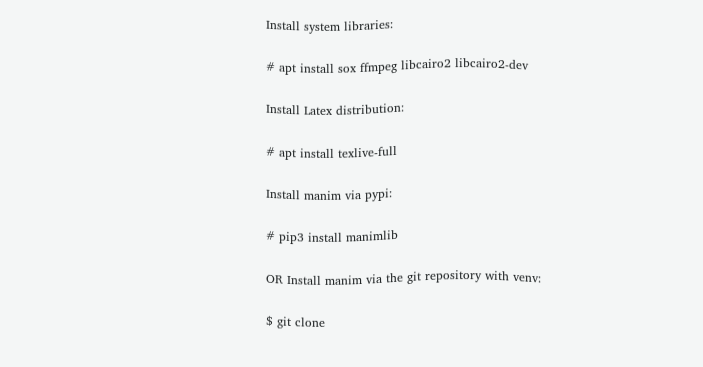Install system libraries:

# apt install sox ffmpeg libcairo2 libcairo2-dev

Install Latex distribution:

# apt install texlive-full

Install manim via pypi:

# pip3 install manimlib

OR Install manim via the git repository with venv:

$ git clone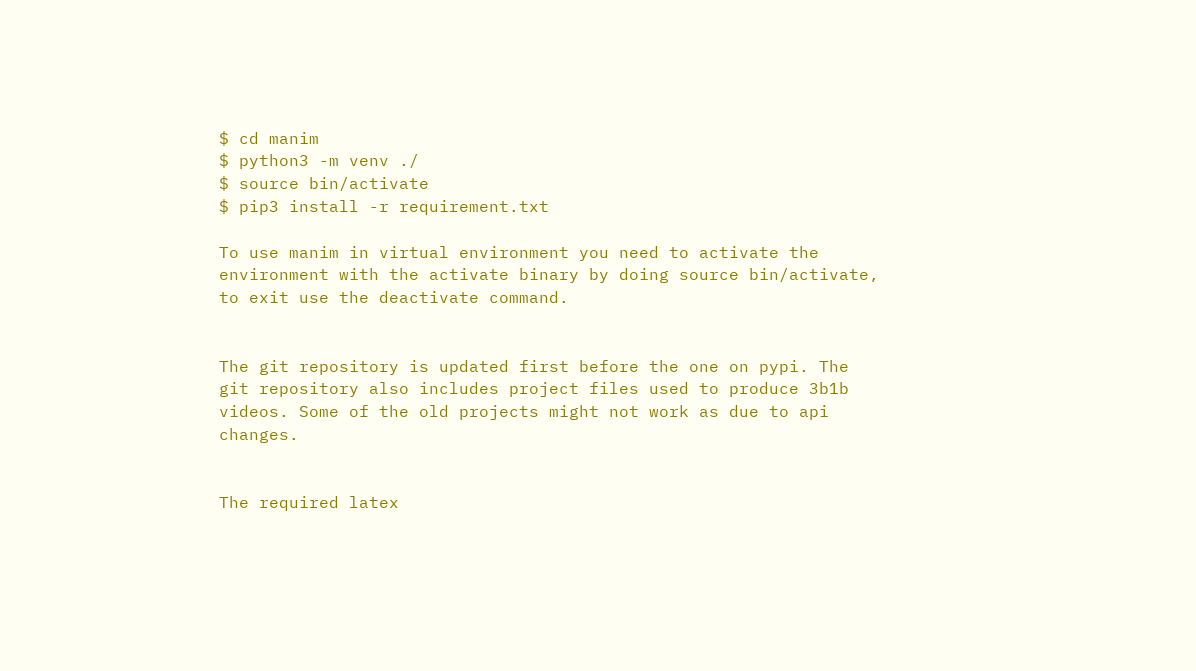$ cd manim
$ python3 -m venv ./
$ source bin/activate
$ pip3 install -r requirement.txt

To use manim in virtual environment you need to activate the environment with the activate binary by doing source bin/activate, to exit use the deactivate command.


The git repository is updated first before the one on pypi. The git repository also includes project files used to produce 3b1b videos. Some of the old projects might not work as due to api changes.


The required latex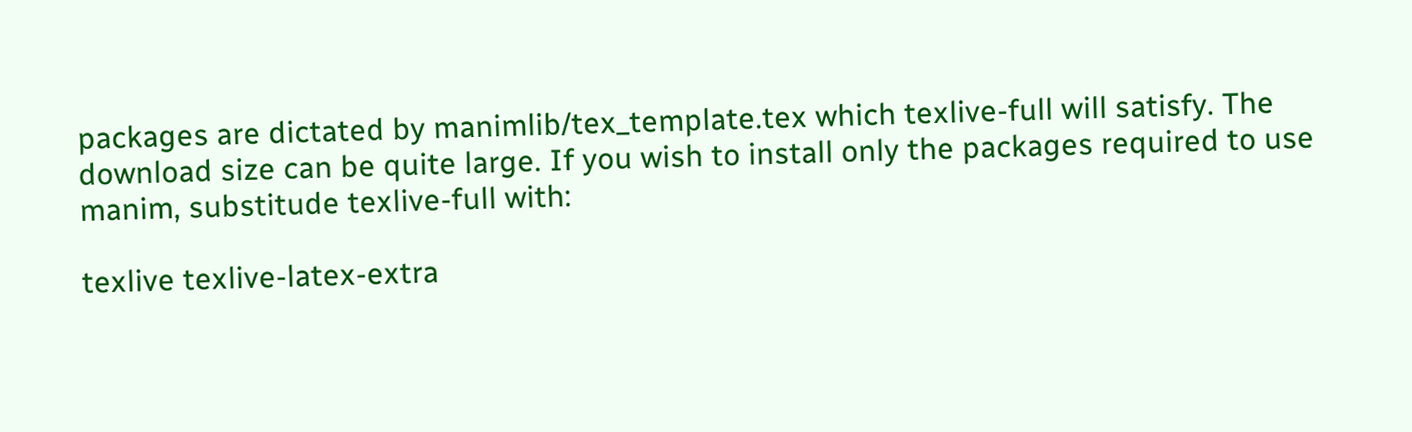packages are dictated by manimlib/tex_template.tex which texlive-full will satisfy. The download size can be quite large. If you wish to install only the packages required to use manim, substitude texlive-full with:

texlive texlive-latex-extra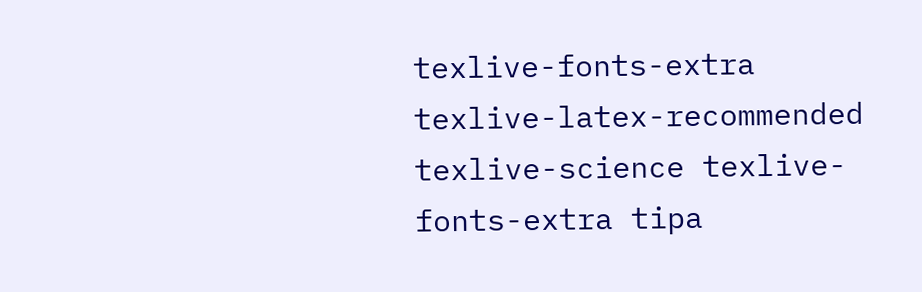texlive-fonts-extra
texlive-latex-recommended texlive-science texlive-fonts-extra tipa